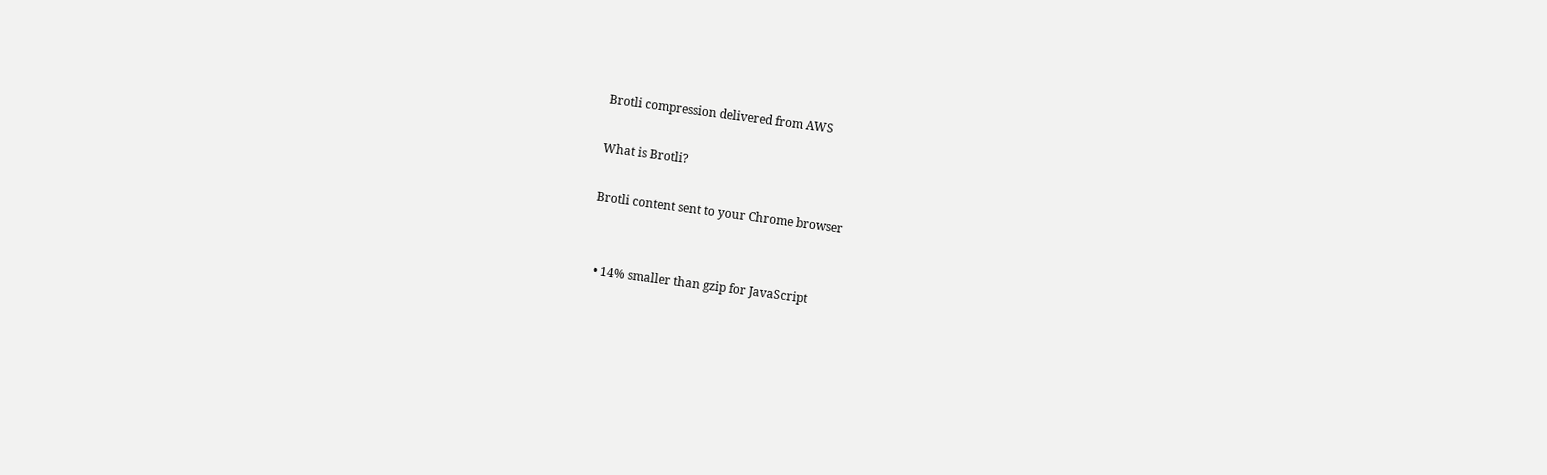Brotli compression delivered from AWS

What is Brotli?

Brotli content sent to your Chrome browser


  • 14% smaller than gzip for JavaScript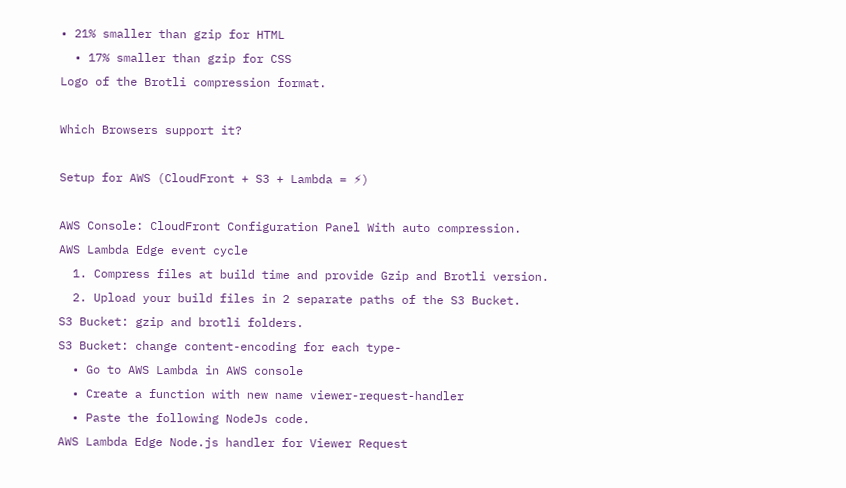• 21% smaller than gzip for HTML
  • 17% smaller than gzip for CSS
Logo of the Brotli compression format.

Which Browsers support it?

Setup for AWS (CloudFront + S3 + Lambda = ⚡)

AWS Console: CloudFront Configuration Panel With auto compression.
AWS Lambda Edge event cycle
  1. Compress files at build time and provide Gzip and Brotli version.
  2. Upload your build files in 2 separate paths of the S3 Bucket.
S3 Bucket: gzip and brotli folders.
S3 Bucket: change content-encoding for each type-
  • Go to AWS Lambda in AWS console
  • Create a function with new name viewer-request-handler
  • Paste the following NodeJs code.
AWS Lambda Edge Node.js handler for Viewer Request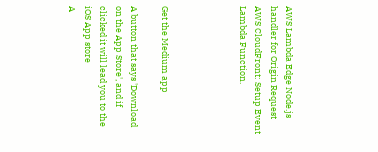AWS Lambda Edge Node.js handler for Origin Request
AWS CloudFront: Setup Event Lambda Function.




Get the Medium app

A button that says 'Download on the App Store', and if clicked it will lead you to the iOS App store
A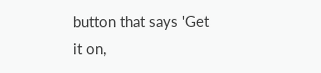button that says 'Get it on,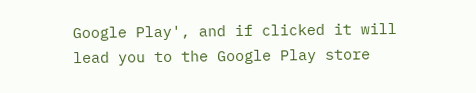Google Play', and if clicked it will lead you to the Google Play store